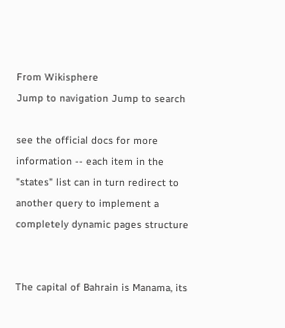From Wikisphere
Jump to navigation Jump to search

see the official docs for more information -- each item in the "states" list can in turn redirect to another query to implement a completely dynamic pages structure


The capital of Bahrain is Manama, its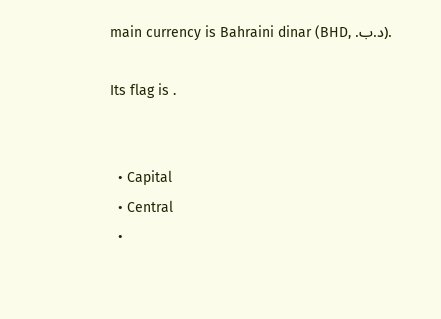main currency is Bahraini dinar (BHD, .د.ب).

Its flag is .


  • Capital
  • Central
  •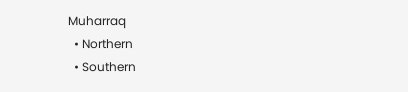Muharraq
  • Northern
  • Southern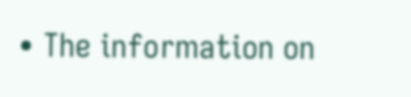• The information on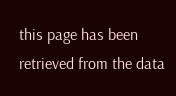this page has been retrieved from the data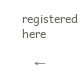registered here

    ←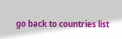go back to countries list